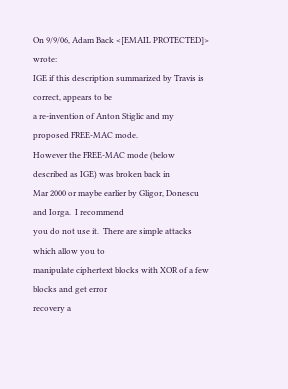On 9/9/06, Adam Back <[EMAIL PROTECTED]> wrote:
IGE if this description summarized by Travis is correct, appears to be
a re-invention of Anton Stiglic and my proposed FREE-MAC mode.
However the FREE-MAC mode (below described as IGE) was broken back in
Mar 2000 or maybe earlier by Gligor, Donescu and Iorga.  I recommend
you do not use it.  There are simple attacks which allow you to
manipulate ciphertext blocks with XOR of a few blocks and get error
recovery a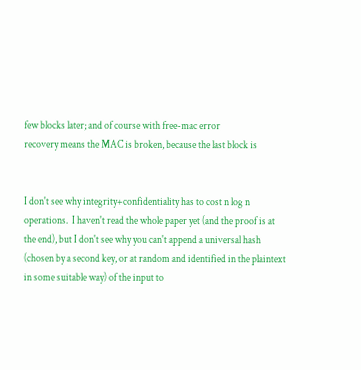few blocks later; and of course with free-mac error
recovery means the MAC is broken, because the last block is


I don't see why integrity+confidentiality has to cost n log n
operations.  I haven't read the whole paper yet (and the proof is at
the end), but I don't see why you can't append a universal hash
(chosen by a second key, or at random and identified in the plaintext
in some suitable way) of the input to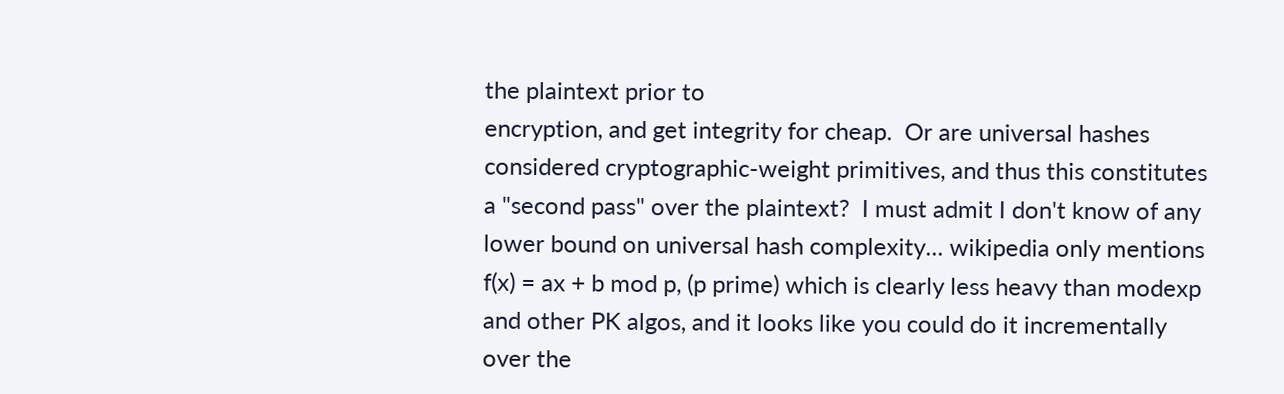the plaintext prior to
encryption, and get integrity for cheap.  Or are universal hashes
considered cryptographic-weight primitives, and thus this constitutes
a "second pass" over the plaintext?  I must admit I don't know of any
lower bound on universal hash complexity... wikipedia only mentions
f(x) = ax + b mod p, (p prime) which is clearly less heavy than modexp
and other PK algos, and it looks like you could do it incrementally
over the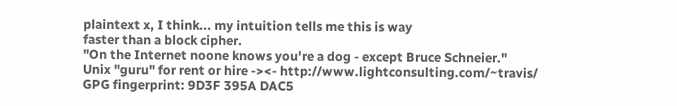plaintext x, I think... my intuition tells me this is way
faster than a block cipher.
"On the Internet noone knows you're a dog - except Bruce Schneier."
Unix "guru" for rent or hire -><- http://www.lightconsulting.com/~travis/
GPG fingerprint: 9D3F 395A DAC5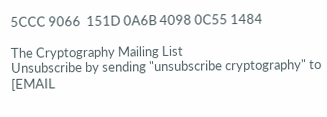5CCC 9066  151D 0A6B 4098 0C55 1484

The Cryptography Mailing List
Unsubscribe by sending "unsubscribe cryptography" to [EMAIL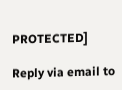PROTECTED]

Reply via email to